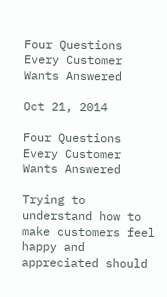Four Questions Every Customer Wants Answered

Oct 21, 2014

Four Questions Every Customer Wants Answered

Trying to understand how to make customers feel happy and appreciated should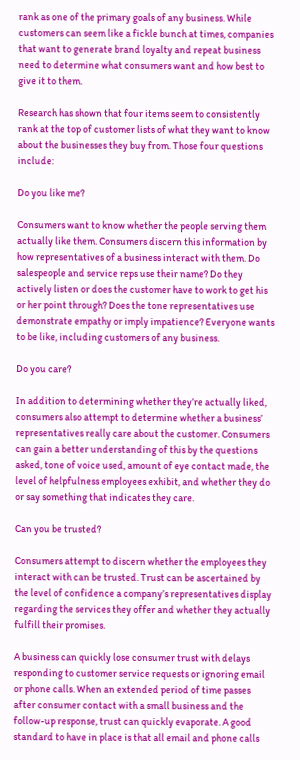rank as one of the primary goals of any business. While customers can seem like a fickle bunch at times, companies that want to generate brand loyalty and repeat business need to determine what consumers want and how best to give it to them.

Research has shown that four items seem to consistently rank at the top of customer lists of what they want to know about the businesses they buy from. Those four questions include:

Do you like me?

Consumers want to know whether the people serving them actually like them. Consumers discern this information by how representatives of a business interact with them. Do salespeople and service reps use their name? Do they actively listen or does the customer have to work to get his or her point through? Does the tone representatives use demonstrate empathy or imply impatience? Everyone wants to be like, including customers of any business.

Do you care?

In addition to determining whether they’re actually liked, consumers also attempt to determine whether a business’ representatives really care about the customer. Consumers can gain a better understanding of this by the questions asked, tone of voice used, amount of eye contact made, the level of helpfulness employees exhibit, and whether they do or say something that indicates they care.

Can you be trusted?

Consumers attempt to discern whether the employees they interact with can be trusted. Trust can be ascertained by the level of confidence a company’s representatives display regarding the services they offer and whether they actually fulfill their promises.

A business can quickly lose consumer trust with delays responding to customer service requests or ignoring email or phone calls. When an extended period of time passes after consumer contact with a small business and the follow-up response, trust can quickly evaporate. A good standard to have in place is that all email and phone calls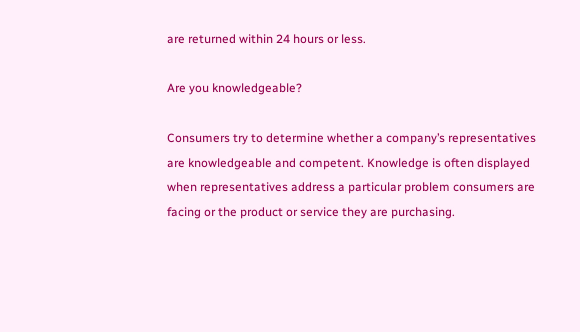are returned within 24 hours or less.

Are you knowledgeable?

Consumers try to determine whether a company’s representatives are knowledgeable and competent. Knowledge is often displayed when representatives address a particular problem consumers are facing or the product or service they are purchasing.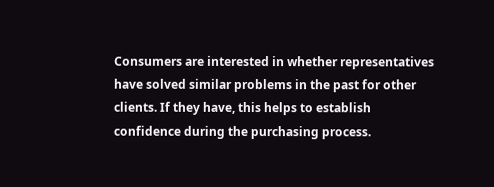Consumers are interested in whether representatives have solved similar problems in the past for other clients. If they have, this helps to establish confidence during the purchasing process.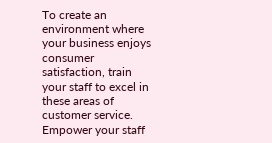To create an environment where your business enjoys consumer satisfaction, train your staff to excel in these areas of customer service. Empower your staff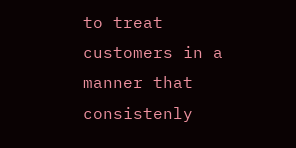to treat customers in a manner that consistenly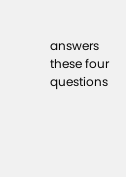answers these four questions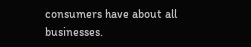consumers have about all businesses.